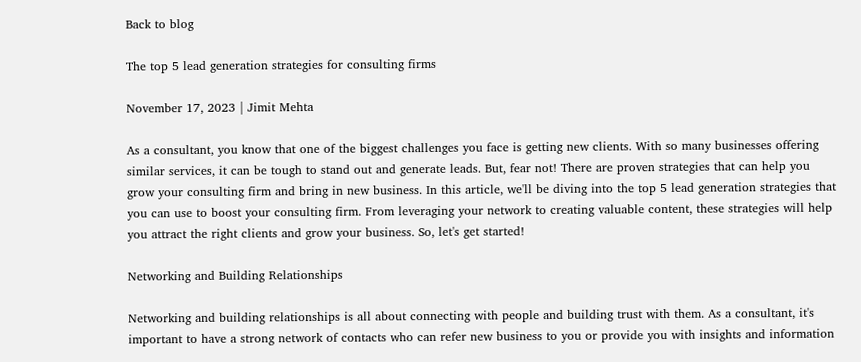Back to blog

The top 5 lead generation strategies for consulting firms

November 17, 2023 | Jimit Mehta

As a consultant, you know that one of the biggest challenges you face is getting new clients. With so many businesses offering similar services, it can be tough to stand out and generate leads. But, fear not! There are proven strategies that can help you grow your consulting firm and bring in new business. In this article, we'll be diving into the top 5 lead generation strategies that you can use to boost your consulting firm. From leveraging your network to creating valuable content, these strategies will help you attract the right clients and grow your business. So, let's get started!

Networking and Building Relationships

Networking and building relationships is all about connecting with people and building trust with them. As a consultant, it's important to have a strong network of contacts who can refer new business to you or provide you with insights and information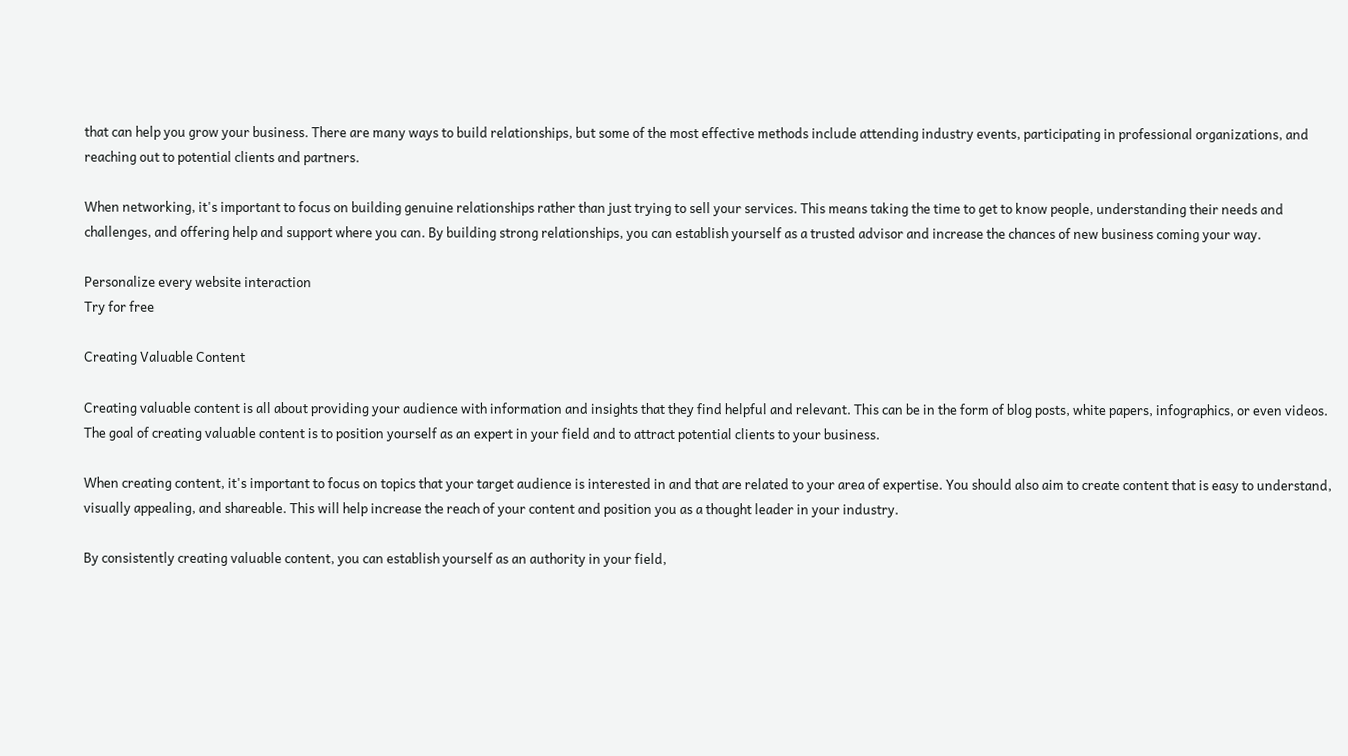that can help you grow your business. There are many ways to build relationships, but some of the most effective methods include attending industry events, participating in professional organizations, and reaching out to potential clients and partners.

When networking, it's important to focus on building genuine relationships rather than just trying to sell your services. This means taking the time to get to know people, understanding their needs and challenges, and offering help and support where you can. By building strong relationships, you can establish yourself as a trusted advisor and increase the chances of new business coming your way.

Personalize every website interaction
Try for free

Creating Valuable Content

Creating valuable content is all about providing your audience with information and insights that they find helpful and relevant. This can be in the form of blog posts, white papers, infographics, or even videos. The goal of creating valuable content is to position yourself as an expert in your field and to attract potential clients to your business.

When creating content, it's important to focus on topics that your target audience is interested in and that are related to your area of expertise. You should also aim to create content that is easy to understand, visually appealing, and shareable. This will help increase the reach of your content and position you as a thought leader in your industry.

By consistently creating valuable content, you can establish yourself as an authority in your field,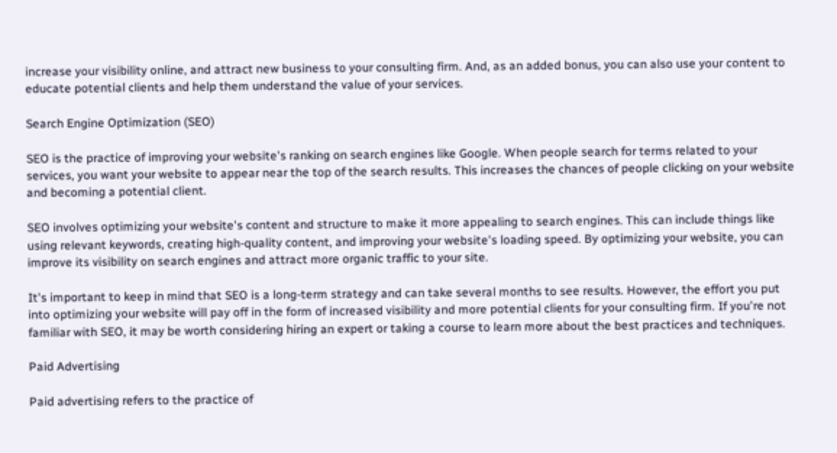increase your visibility online, and attract new business to your consulting firm. And, as an added bonus, you can also use your content to educate potential clients and help them understand the value of your services.

Search Engine Optimization (SEO)

SEO is the practice of improving your website's ranking on search engines like Google. When people search for terms related to your services, you want your website to appear near the top of the search results. This increases the chances of people clicking on your website and becoming a potential client.

SEO involves optimizing your website's content and structure to make it more appealing to search engines. This can include things like using relevant keywords, creating high-quality content, and improving your website's loading speed. By optimizing your website, you can improve its visibility on search engines and attract more organic traffic to your site.

It's important to keep in mind that SEO is a long-term strategy and can take several months to see results. However, the effort you put into optimizing your website will pay off in the form of increased visibility and more potential clients for your consulting firm. If you're not familiar with SEO, it may be worth considering hiring an expert or taking a course to learn more about the best practices and techniques.

Paid Advertising

Paid advertising refers to the practice of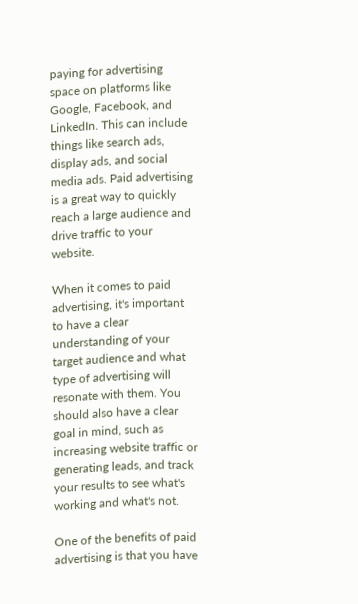paying for advertising space on platforms like Google, Facebook, and LinkedIn. This can include things like search ads, display ads, and social media ads. Paid advertising is a great way to quickly reach a large audience and drive traffic to your website.

When it comes to paid advertising, it's important to have a clear understanding of your target audience and what type of advertising will resonate with them. You should also have a clear goal in mind, such as increasing website traffic or generating leads, and track your results to see what's working and what's not.

One of the benefits of paid advertising is that you have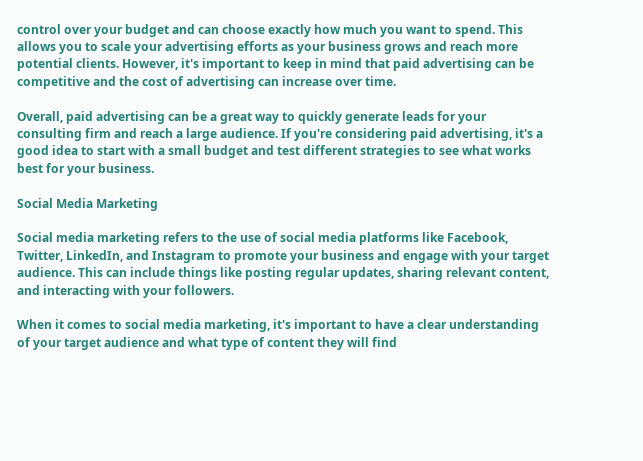control over your budget and can choose exactly how much you want to spend. This allows you to scale your advertising efforts as your business grows and reach more potential clients. However, it's important to keep in mind that paid advertising can be competitive and the cost of advertising can increase over time.

Overall, paid advertising can be a great way to quickly generate leads for your consulting firm and reach a large audience. If you're considering paid advertising, it's a good idea to start with a small budget and test different strategies to see what works best for your business.

Social Media Marketing

Social media marketing refers to the use of social media platforms like Facebook, Twitter, LinkedIn, and Instagram to promote your business and engage with your target audience. This can include things like posting regular updates, sharing relevant content, and interacting with your followers.

When it comes to social media marketing, it's important to have a clear understanding of your target audience and what type of content they will find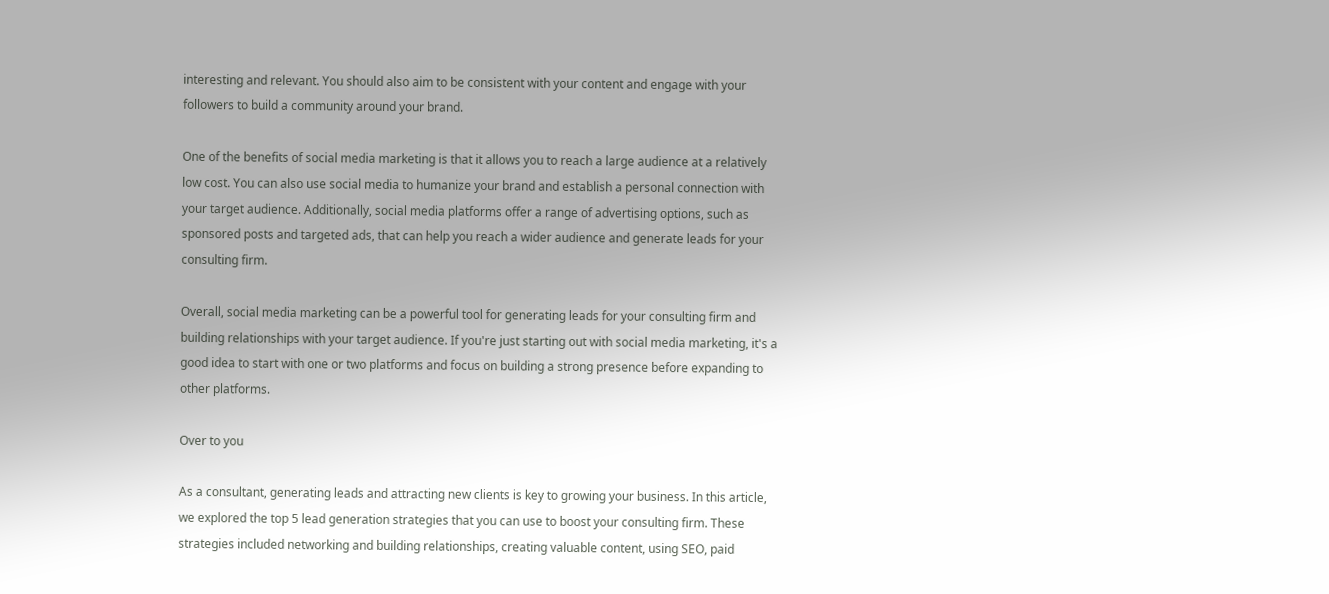interesting and relevant. You should also aim to be consistent with your content and engage with your followers to build a community around your brand.

One of the benefits of social media marketing is that it allows you to reach a large audience at a relatively low cost. You can also use social media to humanize your brand and establish a personal connection with your target audience. Additionally, social media platforms offer a range of advertising options, such as sponsored posts and targeted ads, that can help you reach a wider audience and generate leads for your consulting firm.

Overall, social media marketing can be a powerful tool for generating leads for your consulting firm and building relationships with your target audience. If you're just starting out with social media marketing, it's a good idea to start with one or two platforms and focus on building a strong presence before expanding to other platforms.

Over to you

As a consultant, generating leads and attracting new clients is key to growing your business. In this article, we explored the top 5 lead generation strategies that you can use to boost your consulting firm. These strategies included networking and building relationships, creating valuable content, using SEO, paid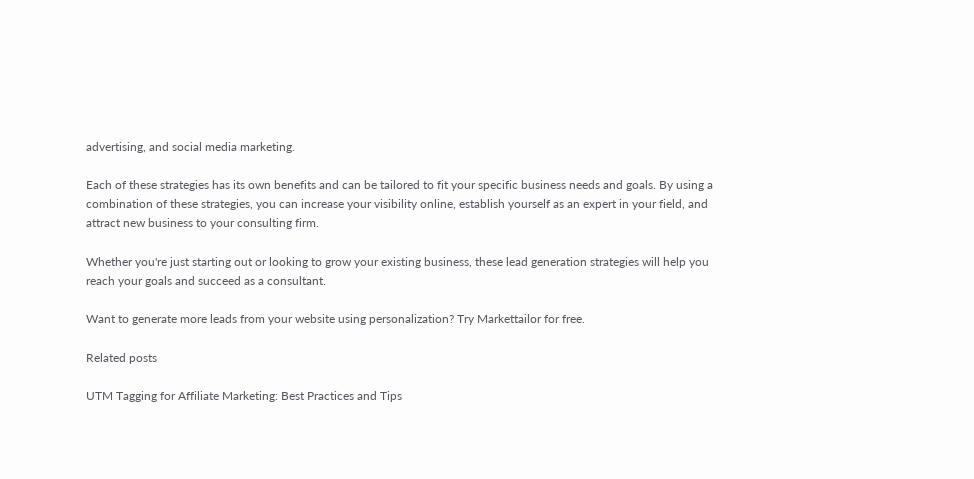advertising, and social media marketing.

Each of these strategies has its own benefits and can be tailored to fit your specific business needs and goals. By using a combination of these strategies, you can increase your visibility online, establish yourself as an expert in your field, and attract new business to your consulting firm.

Whether you're just starting out or looking to grow your existing business, these lead generation strategies will help you reach your goals and succeed as a consultant.

Want to generate more leads from your website using personalization? Try Markettailor for free.

Related posts

UTM Tagging for Affiliate Marketing: Best Practices and Tips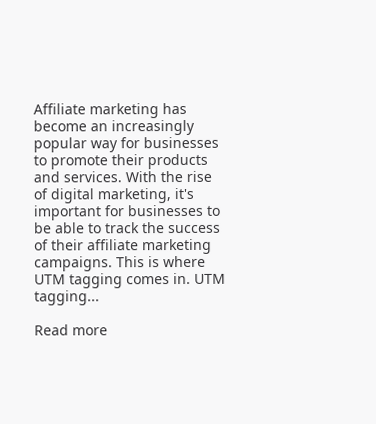Affiliate marketing has become an increasingly popular way for businesses to promote their products and services. With the rise of digital marketing, it's important for businesses to be able to track the success of their affiliate marketing campaigns. This is where UTM tagging comes in. UTM tagging...

Read more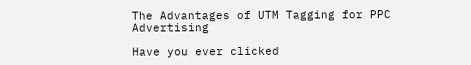The Advantages of UTM Tagging for PPC Advertising

Have you ever clicked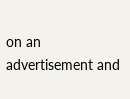on an advertisement and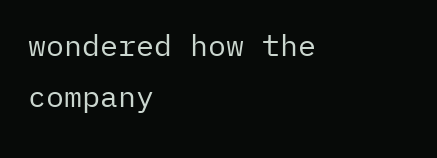wondered how the company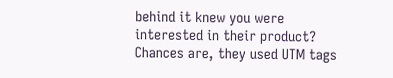behind it knew you were interested in their product? Chances are, they used UTM tags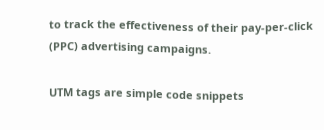to track the effectiveness of their pay-per-click (PPC) advertising campaigns.

UTM tags are simple code snippets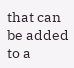that can be added to a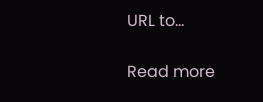URL to...

Read more